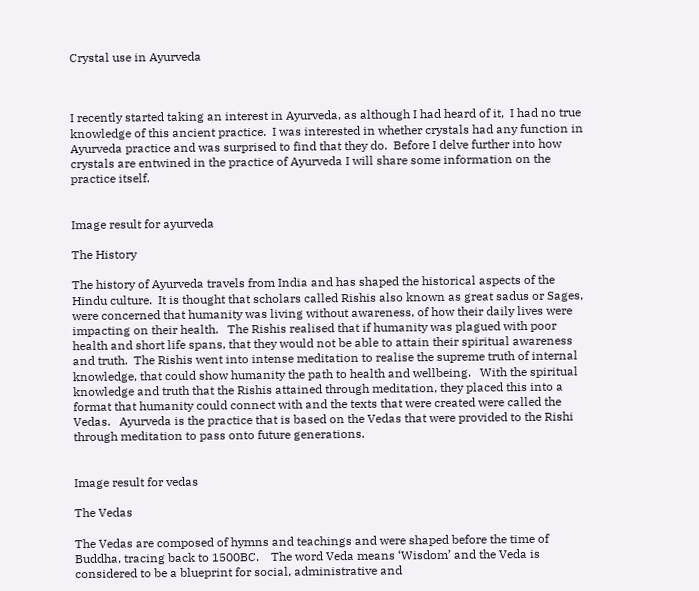Crystal use in Ayurveda



I recently started taking an interest in Ayurveda, as although I had heard of it,  I had no true knowledge of this ancient practice.  I was interested in whether crystals had any function in Ayurveda practice and was surprised to find that they do.  Before I delve further into how crystals are entwined in the practice of Ayurveda I will share some information on the practice itself.


Image result for ayurveda

The History

The history of Ayurveda travels from India and has shaped the historical aspects of the Hindu culture.  It is thought that scholars called Rishis also known as great sadus or Sages, were concerned that humanity was living without awareness, of how their daily lives were impacting on their health.   The Rishis realised that if humanity was plagued with poor health and short life spans, that they would not be able to attain their spiritual awareness and truth.  The Rishis went into intense meditation to realise the supreme truth of internal knowledge, that could show humanity the path to health and wellbeing.   With the spiritual knowledge and truth that the Rishis attained through meditation, they placed this into a format that humanity could connect with and the texts that were created were called the Vedas.   Ayurveda is the practice that is based on the Vedas that were provided to the Rishi through meditation to pass onto future generations.


Image result for vedas

The Vedas

The Vedas are composed of hymns and teachings and were shaped before the time of Buddha, tracing back to 1500BC.    The word Veda means ‘Wisdom’ and the Veda is considered to be a blueprint for social, administrative and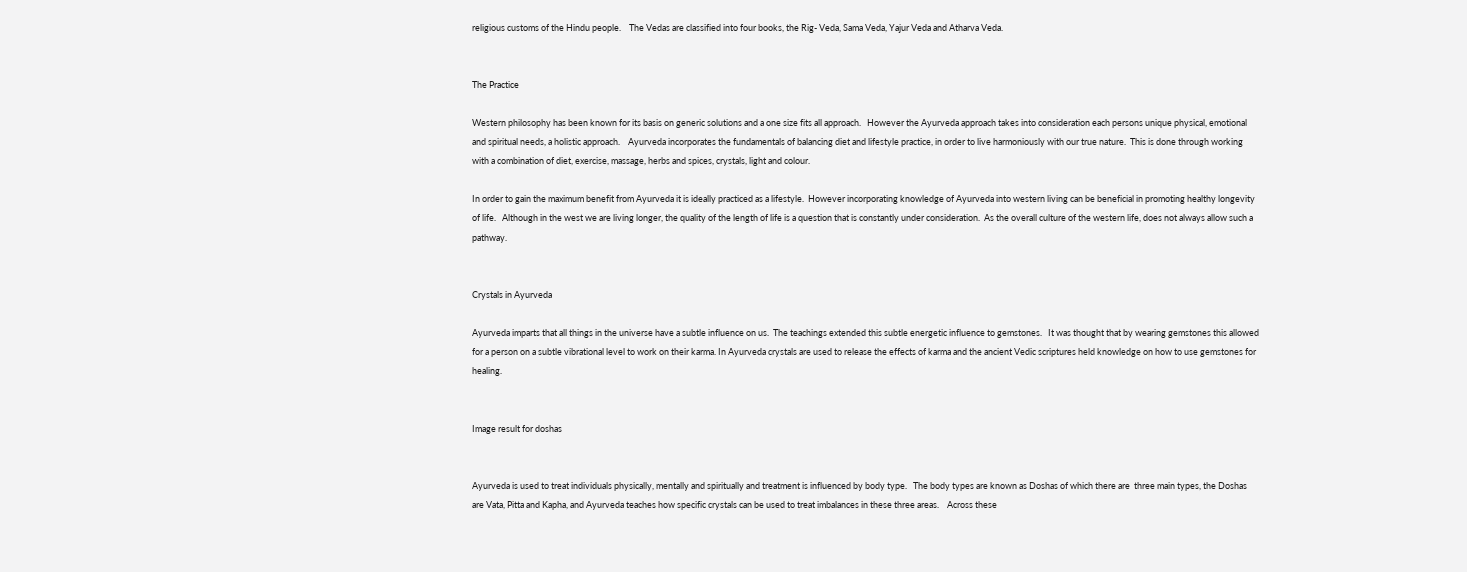religious customs of the Hindu people.    The Vedas are classified into four books, the Rig- Veda, Sama Veda, Yajur Veda and Atharva Veda.


The Practice

Western philosophy has been known for its basis on generic solutions and a one size fits all approach.   However the Ayurveda approach takes into consideration each persons unique physical, emotional and spiritual needs, a holistic approach.    Ayurveda incorporates the fundamentals of balancing diet and lifestyle practice, in order to live harmoniously with our true nature.  This is done through working with a combination of diet, exercise, massage, herbs and spices, crystals, light and colour.

In order to gain the maximum benefit from Ayurveda it is ideally practiced as a lifestyle.  However incorporating knowledge of Ayurveda into western living can be beneficial in promoting healthy longevity of life.   Although in the west we are living longer, the quality of the length of life is a question that is constantly under consideration.  As the overall culture of the western life, does not always allow such a pathway.


Crystals in Ayurveda

Ayurveda imparts that all things in the universe have a subtle influence on us.  The teachings extended this subtle energetic influence to gemstones.   It was thought that by wearing gemstones this allowed for a person on a subtle vibrational level to work on their karma. In Ayurveda crystals are used to release the effects of karma and the ancient Vedic scriptures held knowledge on how to use gemstones for healing.


Image result for doshas


Ayurveda is used to treat individuals physically, mentally and spiritually and treatment is influenced by body type.   The body types are known as Doshas of which there are  three main types, the Doshas are Vata, Pitta and Kapha, and Ayurveda teaches how specific crystals can be used to treat imbalances in these three areas.    Across these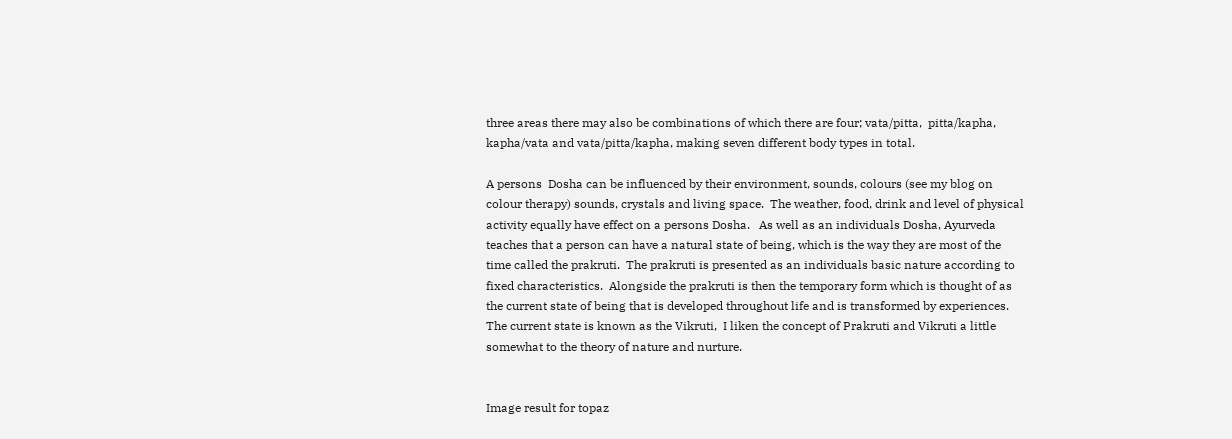three areas there may also be combinations of which there are four; vata/pitta,  pitta/kapha, kapha/vata and vata/pitta/kapha, making seven different body types in total.

A persons  Dosha can be influenced by their environment, sounds, colours (see my blog on colour therapy) sounds, crystals and living space.  The weather, food, drink and level of physical activity equally have effect on a persons Dosha.   As well as an individuals Dosha, Ayurveda teaches that a person can have a natural state of being, which is the way they are most of the time called the prakruti.  The prakruti is presented as an individuals basic nature according to fixed characteristics.  Alongside the prakruti is then the temporary form which is thought of as the current state of being that is developed throughout life and is transformed by experiences.   The current state is known as the Vikruti,  I liken the concept of Prakruti and Vikruti a little somewhat to the theory of nature and nurture.


Image result for topaz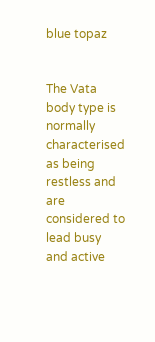blue topaz


The Vata body type is normally characterised as being restless and are considered to lead busy and active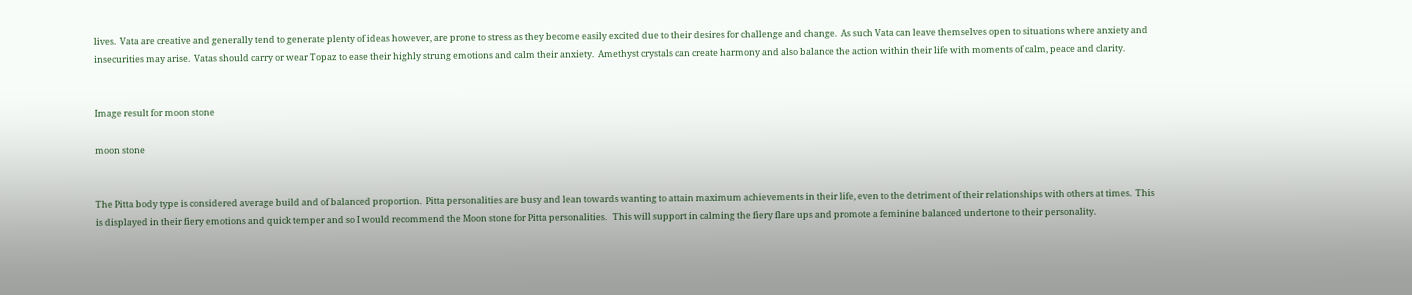lives.  Vata are creative and generally tend to generate plenty of ideas however, are prone to stress as they become easily excited due to their desires for challenge and change.  As such Vata can leave themselves open to situations where anxiety and insecurities may arise.  Vatas should carry or wear Topaz to ease their highly strung emotions and calm their anxiety.  Amethyst crystals can create harmony and also balance the action within their life with moments of calm, peace and clarity.


Image result for moon stone

moon stone


The Pitta body type is considered average build and of balanced proportion.  Pitta personalities are busy and lean towards wanting to attain maximum achievements in their life, even to the detriment of their relationships with others at times.  This is displayed in their fiery emotions and quick temper and so I would recommend the Moon stone for Pitta personalities.   This will support in calming the fiery flare ups and promote a feminine balanced undertone to their personality.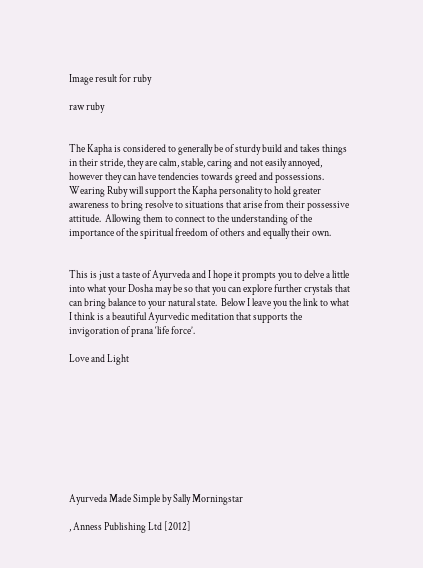Image result for ruby

raw ruby


The Kapha is considered to generally be of sturdy build and takes things in their stride, they are calm, stable, caring and not easily annoyed,  however they can have tendencies towards greed and possessions.  Wearing Ruby will support the Kapha personality to hold greater awareness to bring resolve to situations that arise from their possessive attitude.  Allowing them to connect to the understanding of the importance of the spiritual freedom of others and equally their own.


This is just a taste of Ayurveda and I hope it prompts you to delve a little into what your Dosha may be so that you can explore further crystals that can bring balance to your natural state.  Below I leave you the link to what I think is a beautiful Ayurvedic meditation that supports the invigoration of prana ‘life force’.

Love and Light









Ayurveda Made Simple by Sally Morningstar

, Anness Publishing Ltd [2012]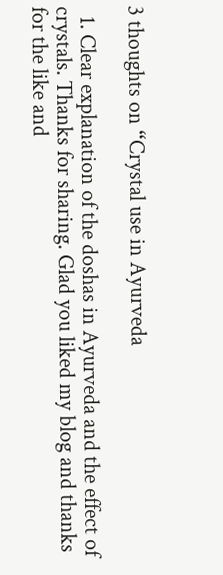3 thoughts on “Crystal use in Ayurveda

  1. Clear explanation of the doshas in Ayurveda and the effect of crystals. Thanks for sharing. Glad you liked my blog and thanks for the like and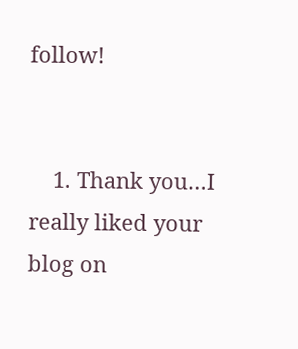follow!


    1. Thank you…I really liked your blog on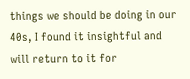things we should be doing in our 40s, I found it insightful and will return to it for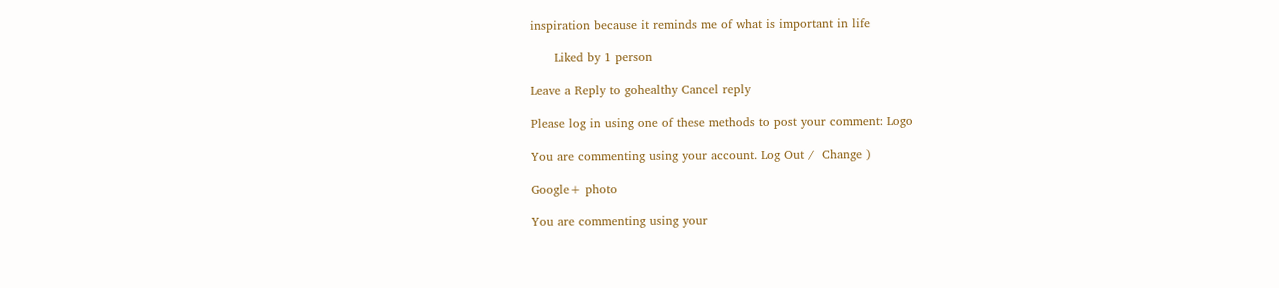inspiration because it reminds me of what is important in life

      Liked by 1 person

Leave a Reply to gohealthy Cancel reply

Please log in using one of these methods to post your comment: Logo

You are commenting using your account. Log Out /  Change )

Google+ photo

You are commenting using your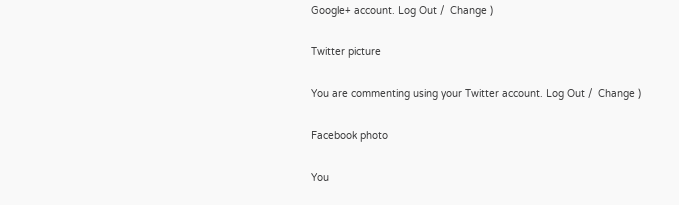Google+ account. Log Out /  Change )

Twitter picture

You are commenting using your Twitter account. Log Out /  Change )

Facebook photo

You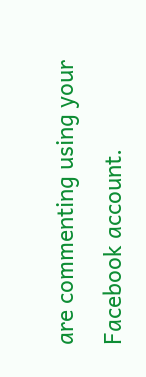are commenting using your Facebook account.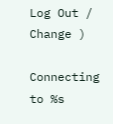Log Out /  Change )

Connecting to %s